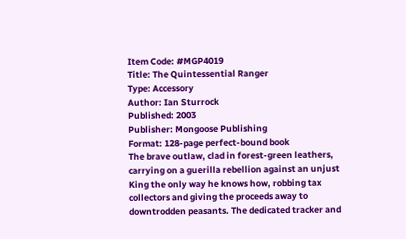Item Code: #MGP4019
Title: The Quintessential Ranger
Type: Accessory
Author: Ian Sturrock
Published: 2003
Publisher: Mongoose Publishing
Format: 128-page perfect-bound book
The brave outlaw, clad in forest-green leathers, carrying on a guerilla rebellion against an unjust King the only way he knows how, robbing tax collectors and giving the proceeds away to downtrodden peasants. The dedicated tracker and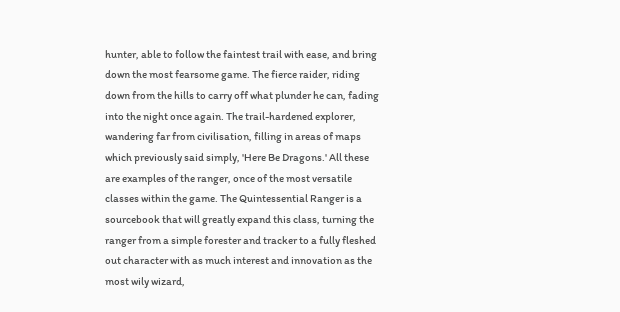hunter, able to follow the faintest trail with ease, and bring down the most fearsome game. The fierce raider, riding down from the hills to carry off what plunder he can, fading into the night once again. The trail-hardened explorer, wandering far from civilisation, filling in areas of maps which previously said simply, 'Here Be Dragons.' All these are examples of the ranger, once of the most versatile classes within the game. The Quintessential Ranger is a sourcebook that will greatly expand this class, turning the ranger from a simple forester and tracker to a fully fleshed out character with as much interest and innovation as the most wily wizard,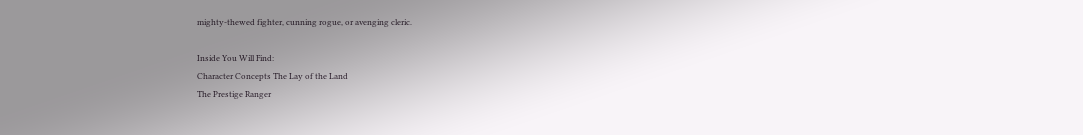mighty-thewed fighter, cunning rogue, or avenging cleric.

Inside You Will Find:
Character Concepts The Lay of the Land
The Prestige Ranger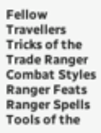Fellow Travellers
Tricks of the Trade Ranger Combat Styles
Ranger Feats Ranger Spells
Tools of the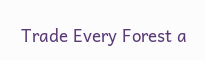Trade Every Forest a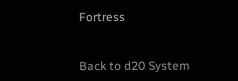Fortress


Back to d20 System